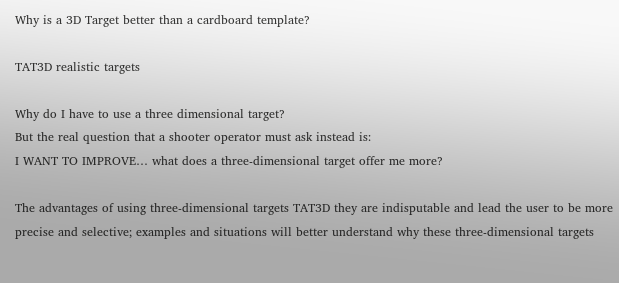Why is a 3D Target better than a cardboard template?

TAT3D realistic targets

Why do I have to use a three dimensional target?
But the real question that a shooter operator must ask instead is:
I WANT TO IMPROVE… what does a three-dimensional target offer me more?

The advantages of using three-dimensional targets TAT3D they are indisputable and lead the user to be more precise and selective; examples and situations will better understand why these three-dimensional targets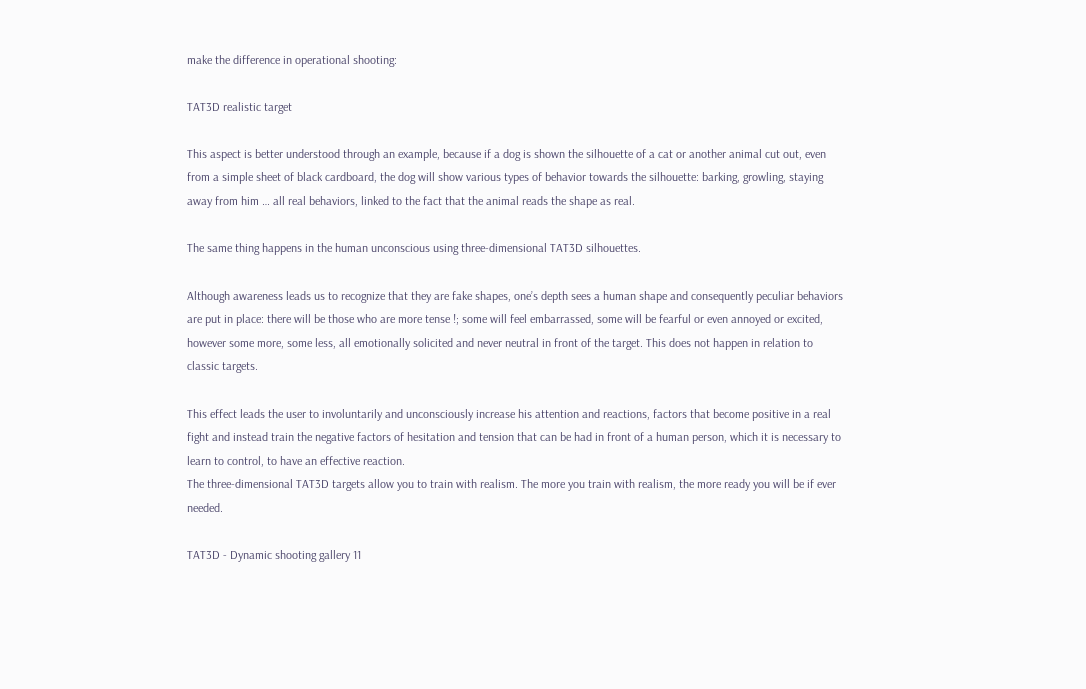make the difference in operational shooting:

TAT3D realistic target

This aspect is better understood through an example, because if a dog is shown the silhouette of a cat or another animal cut out, even from a simple sheet of black cardboard, the dog will show various types of behavior towards the silhouette: barking, growling, staying away from him … all real behaviors, linked to the fact that the animal reads the shape as real.

The same thing happens in the human unconscious using three-dimensional TAT3D silhouettes.

Although awareness leads us to recognize that they are fake shapes, one’s depth sees a human shape and consequently peculiar behaviors are put in place: there will be those who are more tense !; some will feel embarrassed, some will be fearful or even annoyed or excited, however some more, some less, all emotionally solicited and never neutral in front of the target. This does not happen in relation to classic targets.

This effect leads the user to involuntarily and unconsciously increase his attention and reactions, factors that become positive in a real fight and instead train the negative factors of hesitation and tension that can be had in front of a human person, which it is necessary to learn to control, to have an effective reaction.
The three-dimensional TAT3D targets allow you to train with realism. The more you train with realism, the more ready you will be if ever needed.

TAT3D - Dynamic shooting gallery 11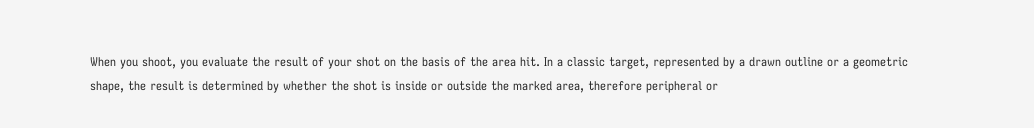When you shoot, you evaluate the result of your shot on the basis of the area hit. In a classic target, represented by a drawn outline or a geometric shape, the result is determined by whether the shot is inside or outside the marked area, therefore peripheral or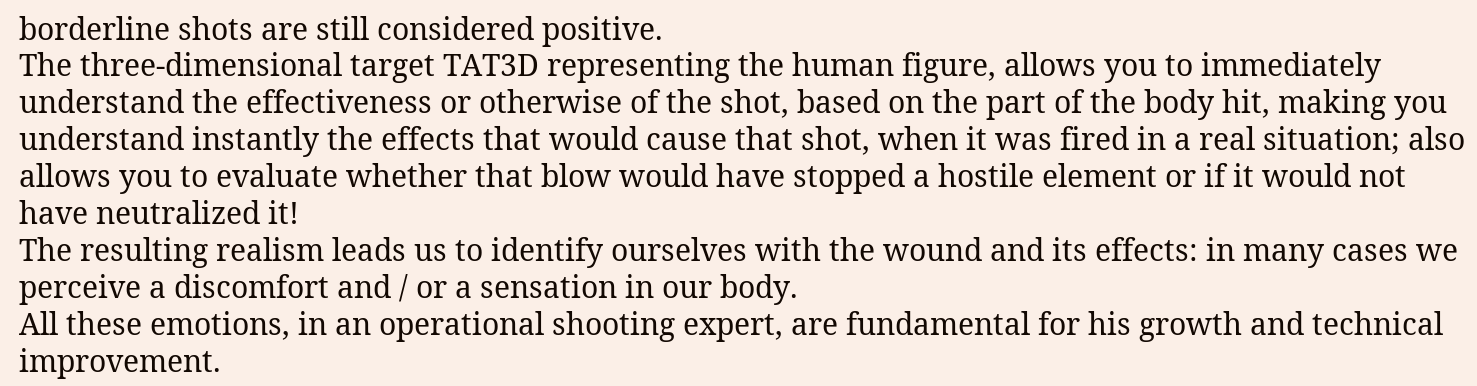borderline shots are still considered positive.
The three-dimensional target TAT3D representing the human figure, allows you to immediately understand the effectiveness or otherwise of the shot, based on the part of the body hit, making you understand instantly the effects that would cause that shot, when it was fired in a real situation; also allows you to evaluate whether that blow would have stopped a hostile element or if it would not have neutralized it!
The resulting realism leads us to identify ourselves with the wound and its effects: in many cases we perceive a discomfort and / or a sensation in our body.
All these emotions, in an operational shooting expert, are fundamental for his growth and technical improvement.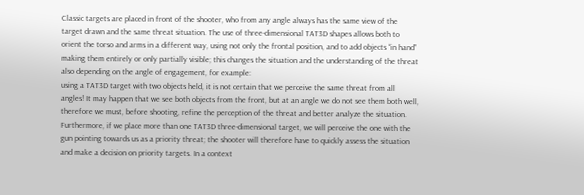Classic targets are placed in front of the shooter, who from any angle always has the same view of the target drawn and the same threat situation. The use of three-dimensional TAT3D shapes allows both to orient the torso and arms in a different way, using not only the frontal position, and to add objects “in hand” making them entirely or only partially visible; this changes the situation and the understanding of the threat also depending on the angle of engagement, for example:
using a TAT3D target with two objects held, it is not certain that we perceive the same threat from all angles! It may happen that we see both objects from the front, but at an angle we do not see them both well, therefore we must, before shooting, refine the perception of the threat and better analyze the situation.
Furthermore, if we place more than one TAT3D three-dimensional target, we will perceive the one with the gun pointing towards us as a priority threat; the shooter will therefore have to quickly assess the situation and make a decision on priority targets. In a context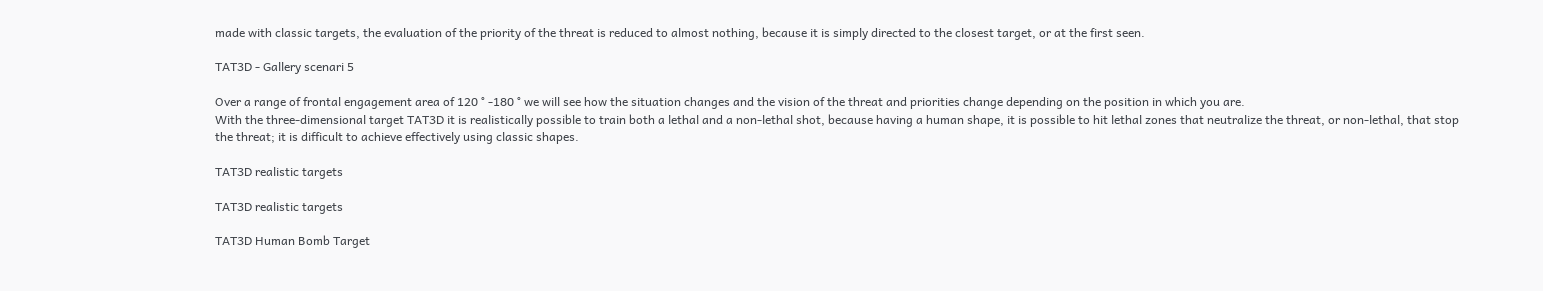made with classic targets, the evaluation of the priority of the threat is reduced to almost nothing, because it is simply directed to the closest target, or at the first seen.

TAT3D - Gallery scenari 5

Over a range of frontal engagement area of 120 ° -180 ° we will see how the situation changes and the vision of the threat and priorities change depending on the position in which you are.
With the three-dimensional target TAT3D it is realistically possible to train both a lethal and a non-lethal shot, because having a human shape, it is possible to hit lethal zones that neutralize the threat, or non-lethal, that stop the threat; it is difficult to achieve effectively using classic shapes.

TAT3D realistic targets

TAT3D realistic targets

TAT3D Human Bomb Target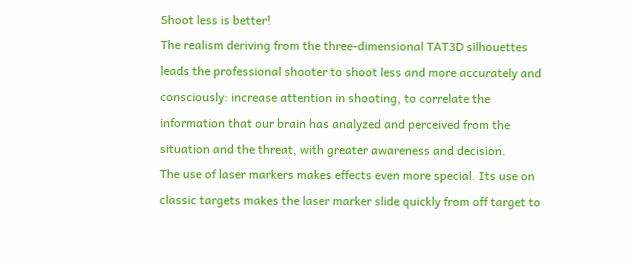Shoot less is better!
The realism deriving from the three-dimensional TAT3D silhouettes leads the professional shooter to shoot less and more accurately and consciously: increase attention in shooting, to correlate the information that our brain has analyzed and perceived from the situation and the threat, with greater awareness and decision.
The use of laser markers makes effects even more special. Its use on classic targets makes the laser marker slide quickly from off target to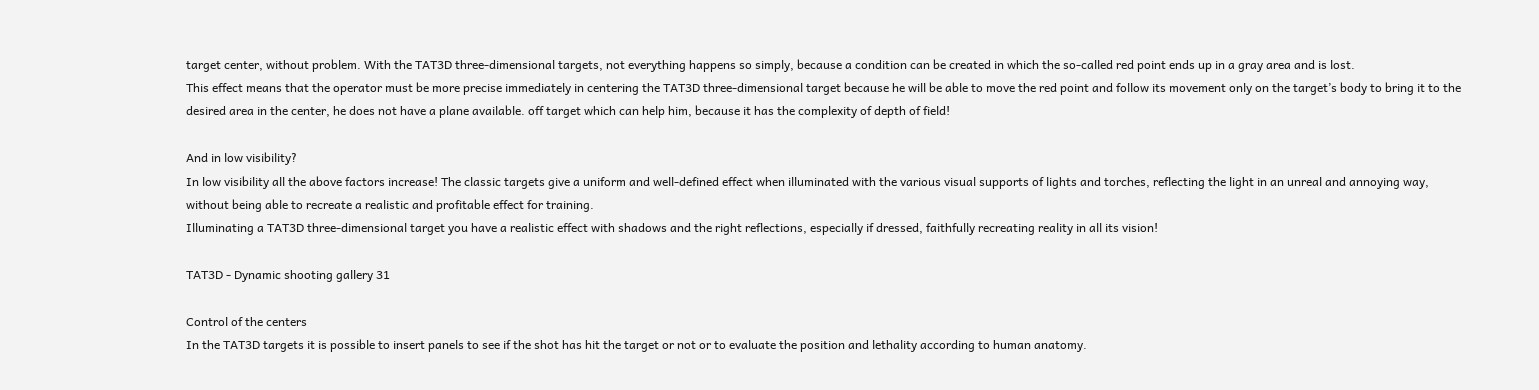target center, without problem. With the TAT3D three-dimensional targets, not everything happens so simply, because a condition can be created in which the so-called red point ends up in a gray area and is lost.
This effect means that the operator must be more precise immediately in centering the TAT3D three-dimensional target because he will be able to move the red point and follow its movement only on the target’s body to bring it to the desired area in the center, he does not have a plane available. off target which can help him, because it has the complexity of depth of field!

And in low visibility?
In low visibility all the above factors increase! The classic targets give a uniform and well-defined effect when illuminated with the various visual supports of lights and torches, reflecting the light in an unreal and annoying way, without being able to recreate a realistic and profitable effect for training.
Illuminating a TAT3D three-dimensional target you have a realistic effect with shadows and the right reflections, especially if dressed, faithfully recreating reality in all its vision!

TAT3D - Dynamic shooting gallery 31

Control of the centers
In the TAT3D targets it is possible to insert panels to see if the shot has hit the target or not or to evaluate the position and lethality according to human anatomy.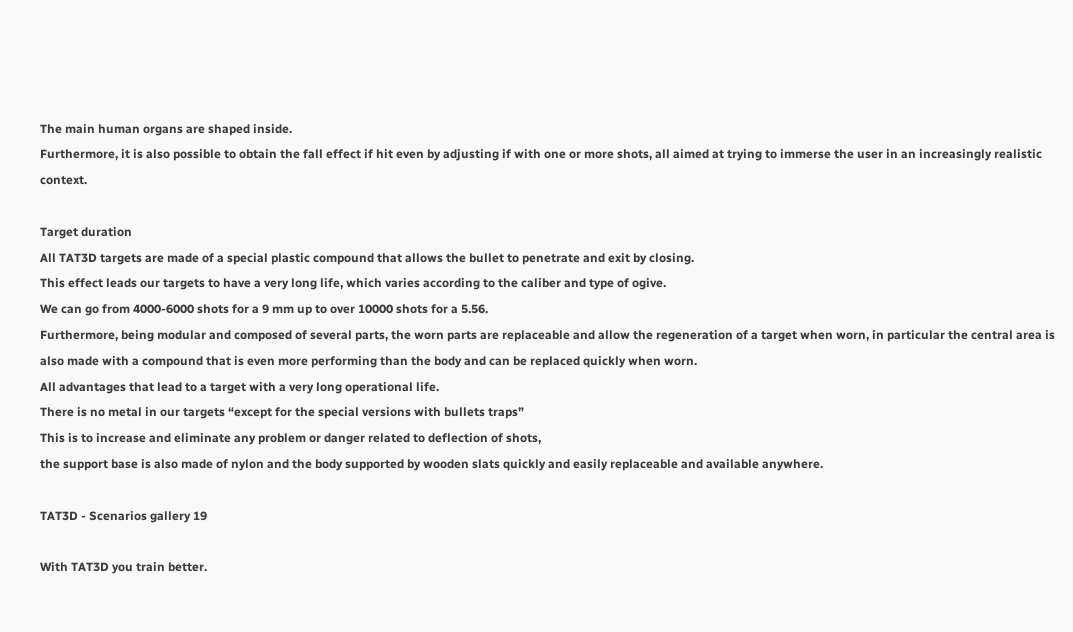The main human organs are shaped inside.
Furthermore, it is also possible to obtain the fall effect if hit even by adjusting if with one or more shots, all aimed at trying to immerse the user in an increasingly realistic context.

Target duration
All TAT3D targets are made of a special plastic compound that allows the bullet to penetrate and exit by closing.
This effect leads our targets to have a very long life, which varies according to the caliber and type of ogive.
We can go from 4000-6000 shots for a 9 mm up to over 10000 shots for a 5.56.
Furthermore, being modular and composed of several parts, the worn parts are replaceable and allow the regeneration of a target when worn, in particular the central area is also made with a compound that is even more performing than the body and can be replaced quickly when worn.
All advantages that lead to a target with a very long operational life.
There is no metal in our targets “except for the special versions with bullets traps”
This is to increase and eliminate any problem or danger related to deflection of shots,
the support base is also made of nylon and the body supported by wooden slats quickly and easily replaceable and available anywhere.

TAT3D - Scenarios gallery 19

With TAT3D you train better.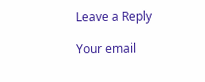Leave a Reply

Your email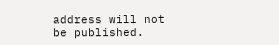address will not be published.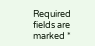Required fields are marked *